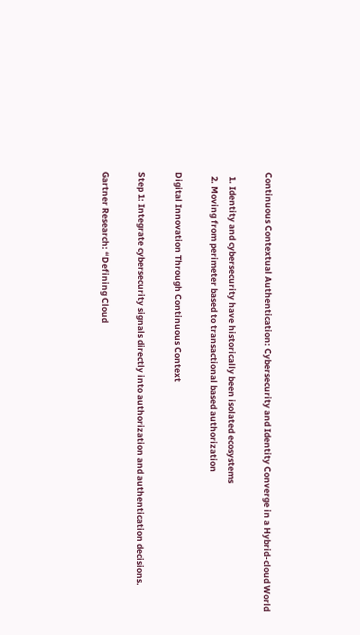Continuous Contextual Authentication: Cybersecurity and Identity Converge in a Hybrid-cloud World

  1. Identity and cybersecurity have historically been isolated ecosystems
  2. Moving from perimeter based to transactional based authorization

Digital Innovation Through Continuous Context

Step 1: Integrate cybersecurity signals directly into authorization and authentication decisions.

Gartner Research: “Defining Cloud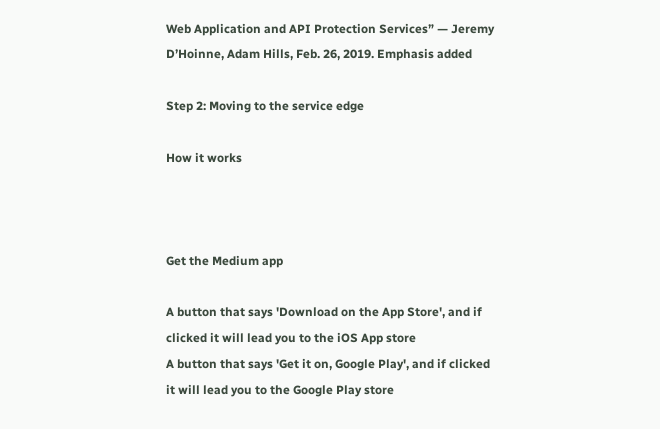Web Application and API Protection Services” — Jeremy D’Hoinne, Adam Hills, Feb. 26, 2019. Emphasis added

Step 2: Moving to the service edge

How it works



Get the Medium app

A button that says 'Download on the App Store', and if clicked it will lead you to the iOS App store
A button that says 'Get it on, Google Play', and if clicked it will lead you to the Google Play store